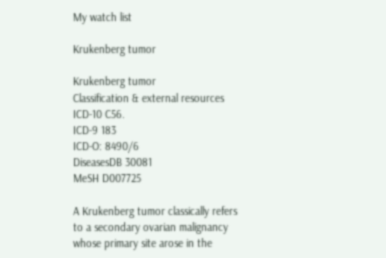My watch list

Krukenberg tumor

Krukenberg tumor
Classification & external resources
ICD-10 C56.
ICD-9 183
ICD-O: 8490/6
DiseasesDB 30081
MeSH D007725

A Krukenberg tumor classically refers to a secondary ovarian malignancy whose primary site arose in the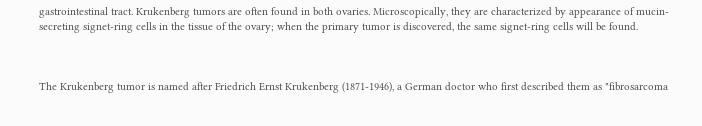gastrointestinal tract. Krukenberg tumors are often found in both ovaries. Microscopically, they are characterized by appearance of mucin-secreting signet-ring cells in the tissue of the ovary; when the primary tumor is discovered, the same signet-ring cells will be found.



The Krukenberg tumor is named after Friedrich Ernst Krukenberg (1871-1946), a German doctor who first described them as "fibrosarcoma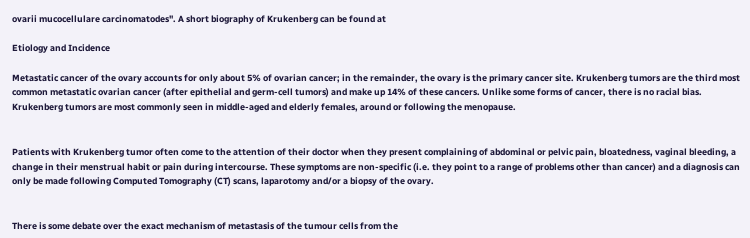ovarii mucocellulare carcinomatodes". A short biography of Krukenberg can be found at

Etiology and Incidence

Metastatic cancer of the ovary accounts for only about 5% of ovarian cancer; in the remainder, the ovary is the primary cancer site. Krukenberg tumors are the third most common metastatic ovarian cancer (after epithelial and germ-cell tumors) and make up 14% of these cancers. Unlike some forms of cancer, there is no racial bias. Krukenberg tumors are most commonly seen in middle-aged and elderly females, around or following the menopause.


Patients with Krukenberg tumor often come to the attention of their doctor when they present complaining of abdominal or pelvic pain, bloatedness, vaginal bleeding, a change in their menstrual habit or pain during intercourse. These symptoms are non-specific (i.e. they point to a range of problems other than cancer) and a diagnosis can only be made following Computed Tomography (CT) scans, laparotomy and/or a biopsy of the ovary.


There is some debate over the exact mechanism of metastasis of the tumour cells from the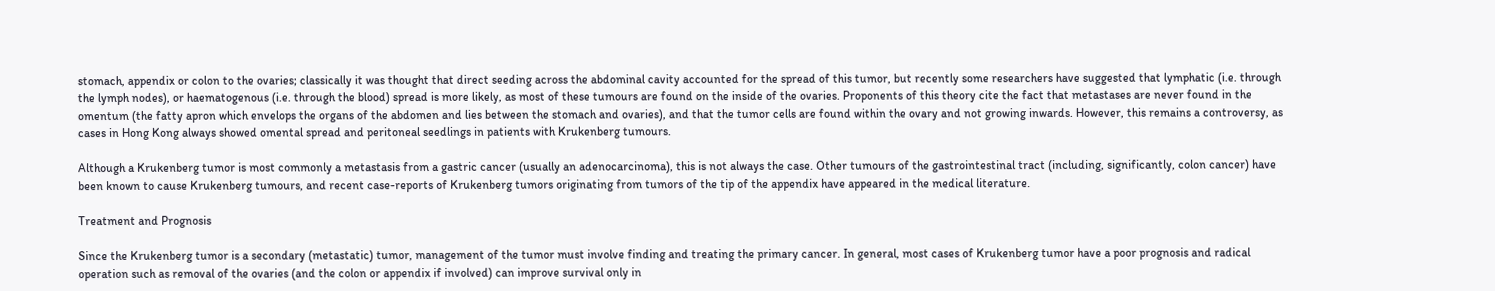stomach, appendix or colon to the ovaries; classically it was thought that direct seeding across the abdominal cavity accounted for the spread of this tumor, but recently some researchers have suggested that lymphatic (i.e. through the lymph nodes), or haematogenous (i.e. through the blood) spread is more likely, as most of these tumours are found on the inside of the ovaries. Proponents of this theory cite the fact that metastases are never found in the omentum (the fatty apron which envelops the organs of the abdomen and lies between the stomach and ovaries), and that the tumor cells are found within the ovary and not growing inwards. However, this remains a controversy, as cases in Hong Kong always showed omental spread and peritoneal seedlings in patients with Krukenberg tumours.

Although a Krukenberg tumor is most commonly a metastasis from a gastric cancer (usually an adenocarcinoma), this is not always the case. Other tumours of the gastrointestinal tract (including, significantly, colon cancer) have been known to cause Krukenberg tumours, and recent case-reports of Krukenberg tumors originating from tumors of the tip of the appendix have appeared in the medical literature.

Treatment and Prognosis

Since the Krukenberg tumor is a secondary (metastatic) tumor, management of the tumor must involve finding and treating the primary cancer. In general, most cases of Krukenberg tumor have a poor prognosis and radical operation such as removal of the ovaries (and the colon or appendix if involved) can improve survival only in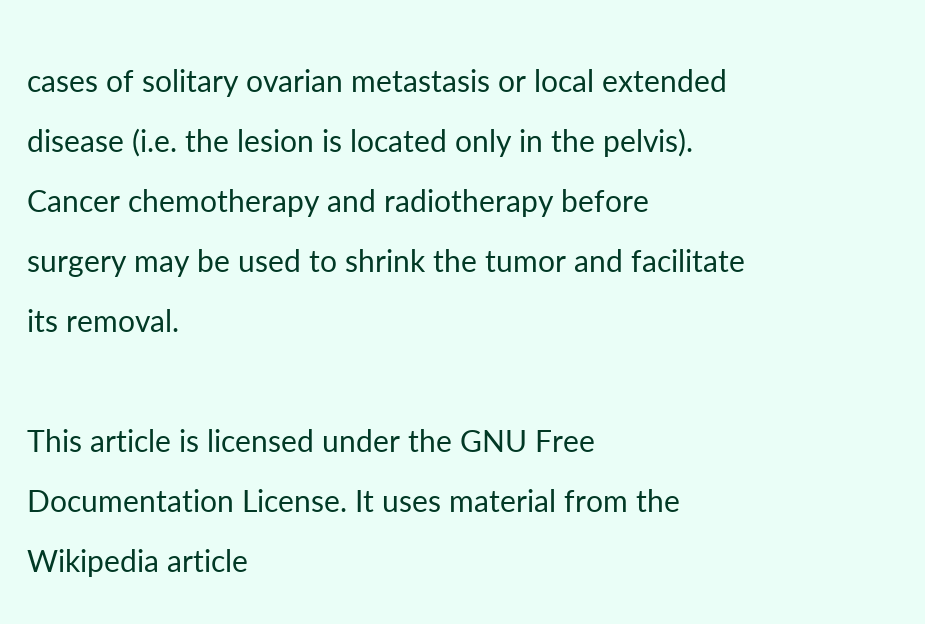cases of solitary ovarian metastasis or local extended disease (i.e. the lesion is located only in the pelvis). Cancer chemotherapy and radiotherapy before surgery may be used to shrink the tumor and facilitate its removal.

This article is licensed under the GNU Free Documentation License. It uses material from the Wikipedia article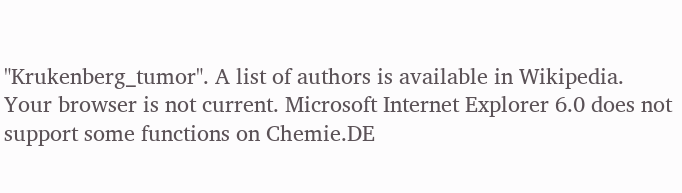"Krukenberg_tumor". A list of authors is available in Wikipedia.
Your browser is not current. Microsoft Internet Explorer 6.0 does not support some functions on Chemie.DE